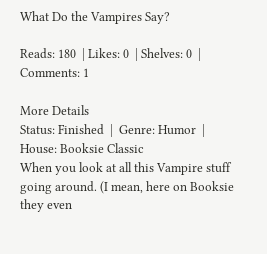What Do the Vampires Say?

Reads: 180  | Likes: 0  | Shelves: 0  | Comments: 1

More Details
Status: Finished  |  Genre: Humor  |  House: Booksie Classic
When you look at all this Vampire stuff going around. (I mean, here on Booksie they even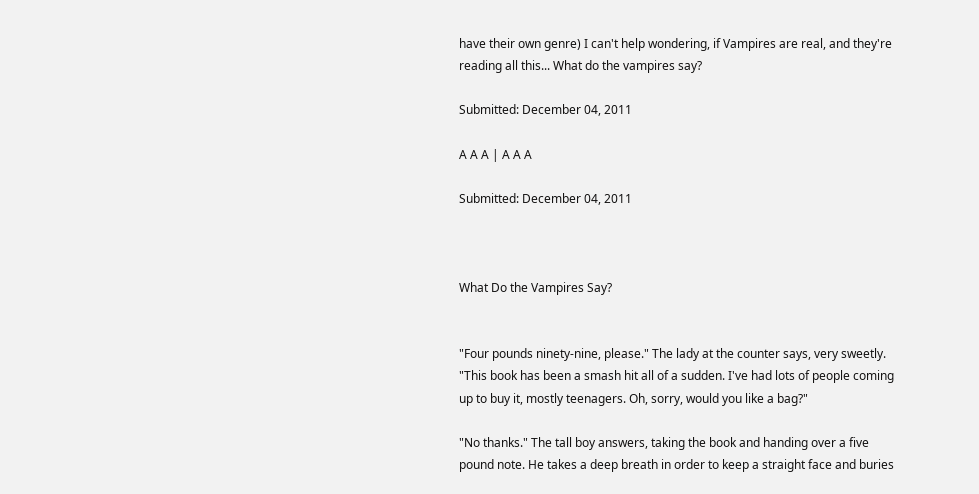have their own genre) I can't help wondering, if Vampires are real, and they're reading all this... What do the vampires say?

Submitted: December 04, 2011

A A A | A A A

Submitted: December 04, 2011



What Do the Vampires Say?


"Four pounds ninety-nine, please." The lady at the counter says, very sweetly. "This book has been a smash hit all of a sudden. I've had lots of people coming up to buy it, mostly teenagers. Oh, sorry, would you like a bag?"

"No thanks." The tall boy answers, taking the book and handing over a five pound note. He takes a deep breath in order to keep a straight face and buries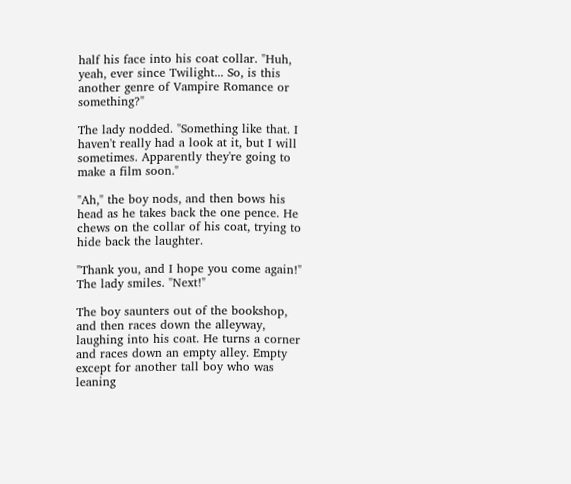half his face into his coat collar. "Huh, yeah, ever since Twilight... So, is this another genre of Vampire Romance or something?"

The lady nodded. "Something like that. I haven't really had a look at it, but I will sometimes. Apparently they're going to make a film soon."

"Ah," the boy nods, and then bows his head as he takes back the one pence. He chews on the collar of his coat, trying to hide back the laughter.

"Thank you, and I hope you come again!" The lady smiles. "Next!"

The boy saunters out of the bookshop, and then races down the alleyway, laughing into his coat. He turns a corner and races down an empty alley. Empty except for another tall boy who was leaning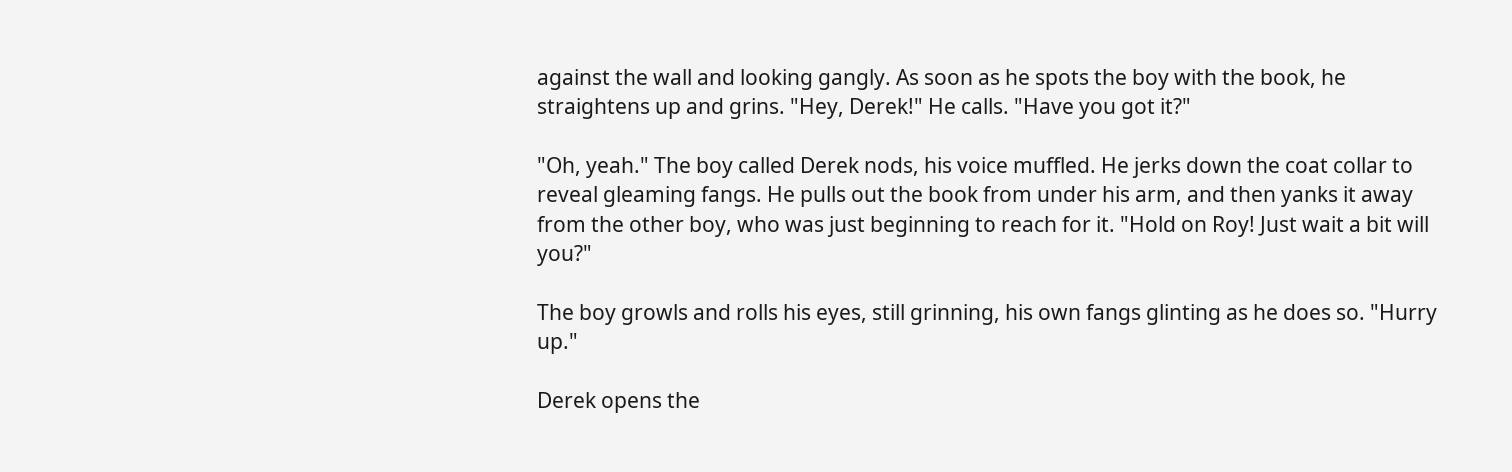against the wall and looking gangly. As soon as he spots the boy with the book, he straightens up and grins. "Hey, Derek!" He calls. "Have you got it?"

"Oh, yeah." The boy called Derek nods, his voice muffled. He jerks down the coat collar to reveal gleaming fangs. He pulls out the book from under his arm, and then yanks it away from the other boy, who was just beginning to reach for it. "Hold on Roy! Just wait a bit will you?"

The boy growls and rolls his eyes, still grinning, his own fangs glinting as he does so. "Hurry up."

Derek opens the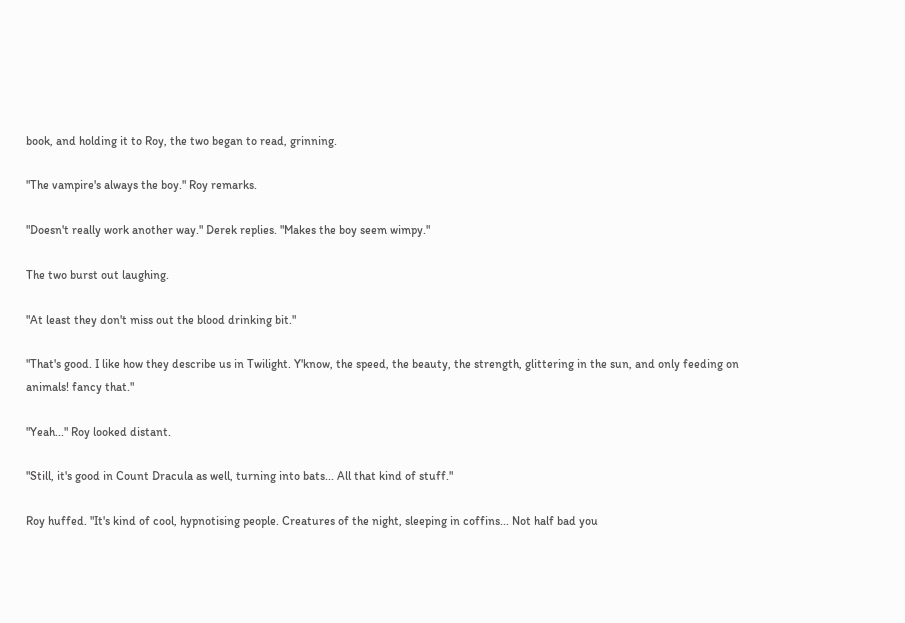book, and holding it to Roy, the two began to read, grinning.

"The vampire's always the boy." Roy remarks.

"Doesn't really work another way." Derek replies. "Makes the boy seem wimpy."

The two burst out laughing.

"At least they don't miss out the blood drinking bit."

"That's good. I like how they describe us in Twilight. Y'know, the speed, the beauty, the strength, glittering in the sun, and only feeding on animals! fancy that."

"Yeah..." Roy looked distant.

"Still, it's good in Count Dracula as well, turning into bats... All that kind of stuff."

Roy huffed. "It's kind of cool, hypnotising people. Creatures of the night, sleeping in coffins... Not half bad you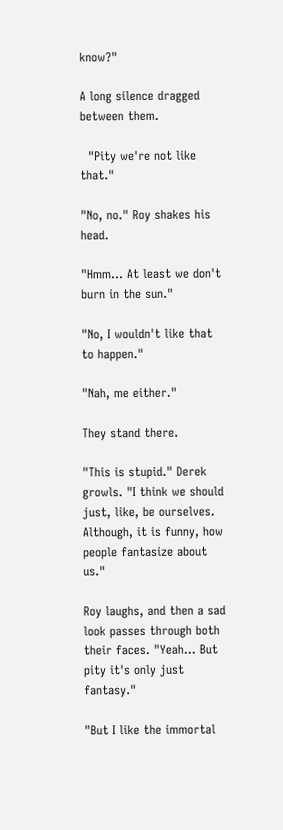know?"

A long silence dragged between them.

  "Pity we're not like that."

"No, no." Roy shakes his head.

"Hmm... At least we don't burn in the sun."

"No, I wouldn't like that to happen."

"Nah, me either."

They stand there.

"This is stupid." Derek growls. "I think we should just, like, be ourselves. Although, it is funny, how people fantasize about us."

Roy laughs, and then a sad look passes through both their faces. "Yeah... But pity it's only just fantasy."

"But I like the immortal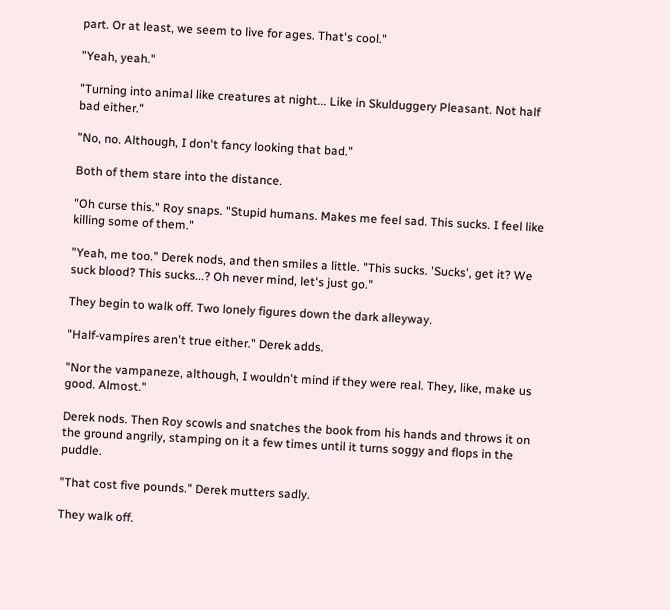part. Or at least, we seem to live for ages. That's cool."

"Yeah, yeah."

"Turning into animal like creatures at night... Like in Skulduggery Pleasant. Not half bad either."

"No, no. Although, I don't fancy looking that bad."

Both of them stare into the distance.

"Oh curse this." Roy snaps. "Stupid humans. Makes me feel sad. This sucks. I feel like killing some of them."

"Yeah, me too." Derek nods, and then smiles a little. "This sucks. 'Sucks', get it? We suck blood? This sucks...? Oh never mind, let's just go."

They begin to walk off. Two lonely figures down the dark alleyway.

"Half-vampires aren't true either." Derek adds.

"Nor the vampaneze, although, I wouldn't mind if they were real. They, like, make us good. Almost."

Derek nods. Then Roy scowls and snatches the book from his hands and throws it on the ground angrily, stamping on it a few times until it turns soggy and flops in the puddle.

"That cost five pounds." Derek mutters sadly.

They walk off.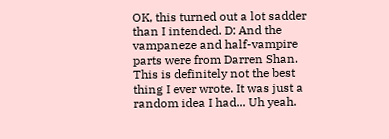OK, this turned out a lot sadder than I intended. D: And the vampaneze and half-vampire parts were from Darren Shan. This is definitely not the best thing I ever wrote. It was just a random idea I had... Uh yeah.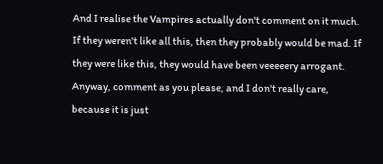And I realise the Vampires actually don't comment on it much. If they weren't like all this, then they probably would be mad. If they were like this, they would have been veeeeery arrogant. Anyway, comment as you please, and I don't really care, because it is just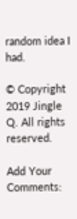random idea I had.

© Copyright 2019 Jingle Q. All rights reserved.

Add Your Comments: